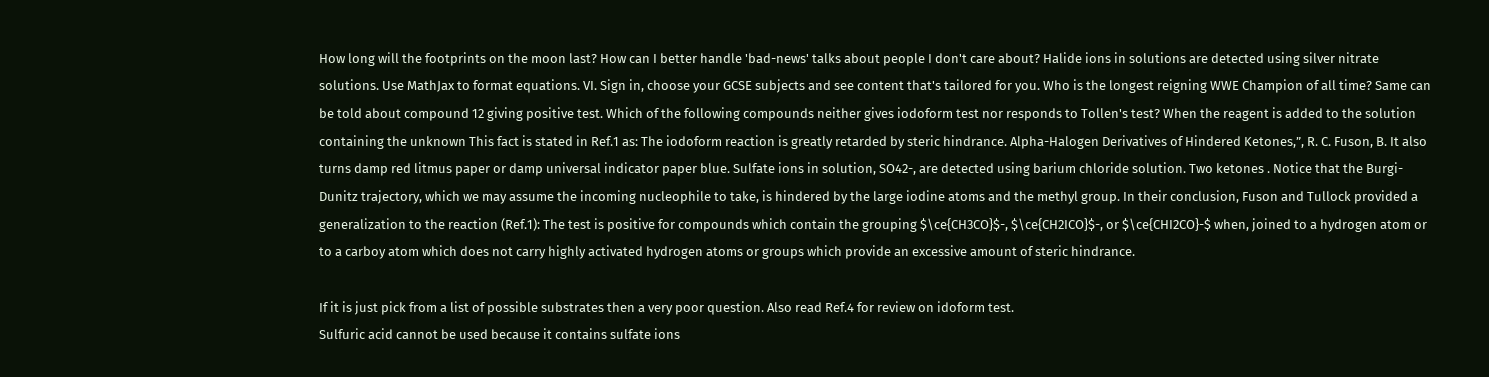How long will the footprints on the moon last? How can I better handle 'bad-news' talks about people I don't care about? Halide ions in solutions are detected using silver nitrate solutions. Use MathJax to format equations. VI. Sign in, choose your GCSE subjects and see content that's tailored for you. Who is the longest reigning WWE Champion of all time? Same can be told about compound 12 giving positive test. Which of the following compounds neither gives iodoform test nor responds to Tollen's test? When the reagent is added to the solution containing the unknown This fact is stated in Ref.1 as: The iodoform reaction is greatly retarded by steric hindrance. Alpha-Halogen Derivatives of Hindered Ketones,”, R. C. Fuson, B. It also turns damp red litmus paper or damp universal indicator paper blue. Sulfate ions in solution, SO42-, are detected using barium chloride solution. Two ketones . Notice that the Burgi-Dunitz trajectory, which we may assume the incoming nucleophile to take, is hindered by the large iodine atoms and the methyl group. In their conclusion, Fuson and Tullock provided a generalization to the reaction (Ref.1): The test is positive for compounds which contain the grouping $\ce{CH3CO}$-, $\ce{CH2ICO}$-, or $\ce{CHI2CO}-$ when, joined to a hydrogen atom or to a carboy atom which does not carry highly activated hydrogen atoms or groups which provide an excessive amount of steric hindrance.

If it is just pick from a list of possible substrates then a very poor question. Also read Ref.4 for review on idoform test.
Sulfuric acid cannot be used because it contains sulfate ions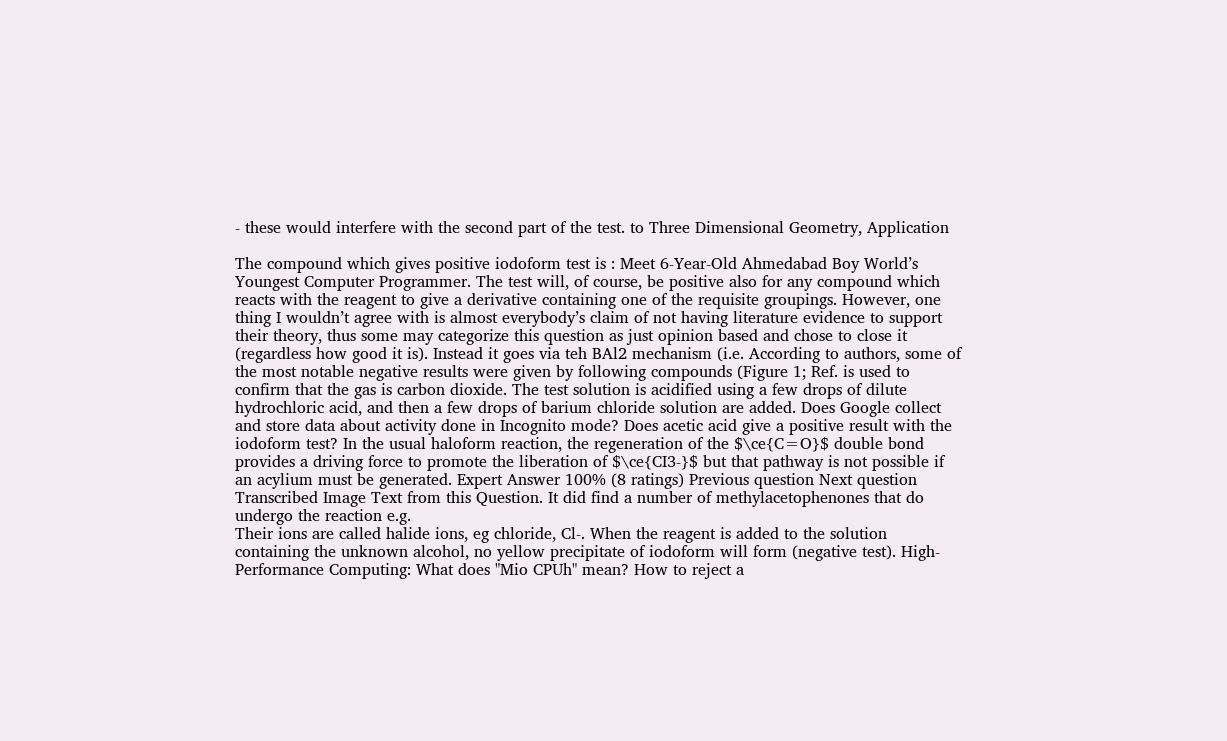- these would interfere with the second part of the test. to Three Dimensional Geometry, Application

The compound which gives positive iodoform test is : Meet 6-Year-Old Ahmedabad Boy World’s Youngest Computer Programmer. The test will, of course, be positive also for any compound which reacts with the reagent to give a derivative containing one of the requisite groupings. However, one thing I wouldn’t agree with is almost everybody’s claim of not having literature evidence to support their theory, thus some may categorize this question as just opinion based and chose to close it (regardless how good it is). Instead it goes via teh BAl2 mechanism (i.e. According to authors, some of the most notable negative results were given by following compounds (Figure 1; Ref. is used to confirm that the gas is carbon dioxide. The test solution is acidified using a few drops of dilute hydrochloric acid, and then a few drops of barium chloride solution are added. Does Google collect and store data about activity done in Incognito mode? Does acetic acid give a positive result with the iodoform test? In the usual haloform reaction, the regeneration of the $\ce{C=O}$ double bond provides a driving force to promote the liberation of $\ce{CI3-}$ but that pathway is not possible if an acylium must be generated. Expert Answer 100% (8 ratings) Previous question Next question Transcribed Image Text from this Question. It did find a number of methylacetophenones that do undergo the reaction e.g.
Their ions are called halide ions, eg chloride, Cl-. When the reagent is added to the solution containing the unknown alcohol, no yellow precipitate of iodoform will form (negative test). High-Performance Computing: What does "Mio CPUh" mean? How to reject a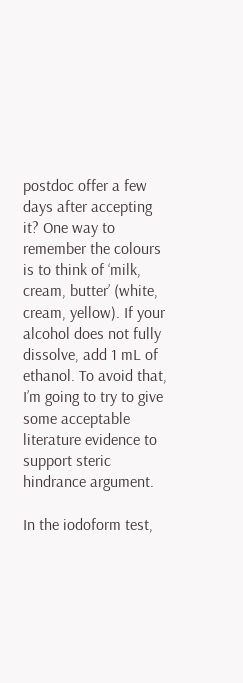postdoc offer a few days after accepting it? One way to remember the colours is to think of ‘milk, cream, butter’ (white, cream, yellow). If your alcohol does not fully dissolve, add 1 mL of ethanol. To avoid that, I’m going to try to give some acceptable literature evidence to support steric hindrance argument.

In the iodoform test,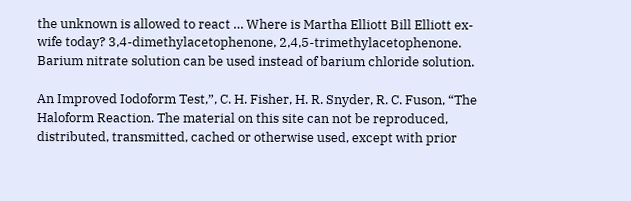the unknown is allowed to react … Where is Martha Elliott Bill Elliott ex-wife today? 3,4-dimethylacetophenone, 2,4,5-trimethylacetophenone. Barium nitrate solution can be used instead of barium chloride solution.

An Improved Iodoform Test,”, C. H. Fisher, H. R. Snyder, R. C. Fuson, “The Haloform Reaction. The material on this site can not be reproduced, distributed, transmitted, cached or otherwise used, except with prior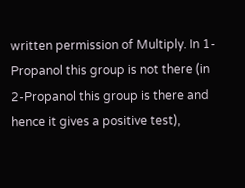written permission of Multiply. In 1-Propanol this group is not there (in 2-Propanol this group is there and hence it gives a positive test),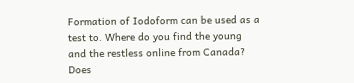Formation of Iodoform can be used as a test to. Where do you find the young and the restless online from Canada? Does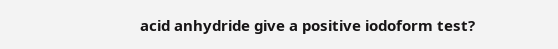acid anhydride give a positive iodoform test?